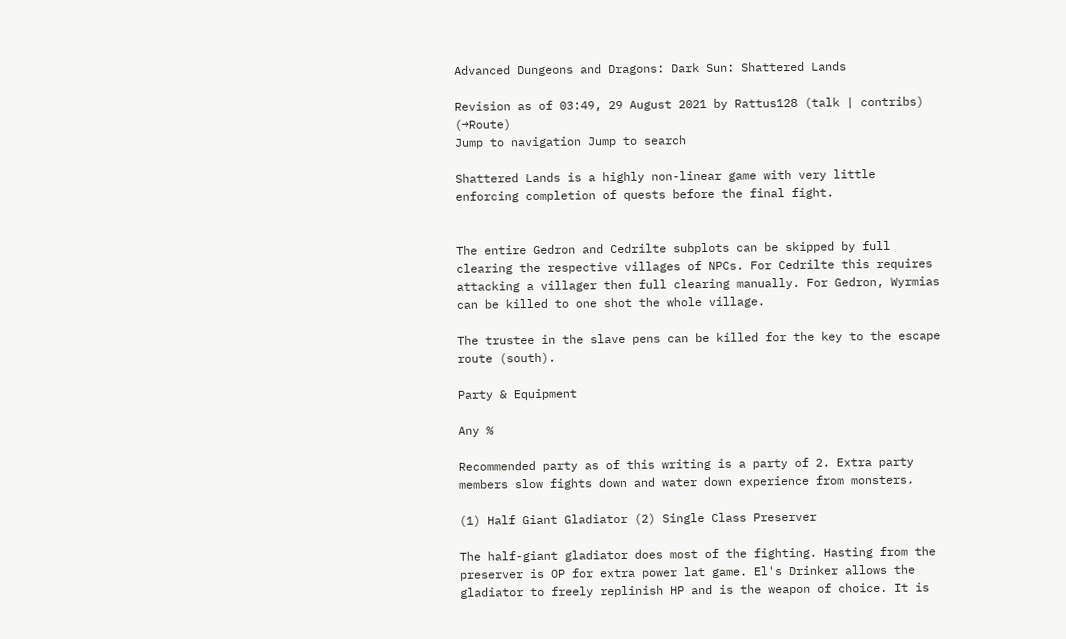Advanced Dungeons and Dragons: Dark Sun: Shattered Lands

Revision as of 03:49, 29 August 2021 by Rattus128 (talk | contribs) (→Route)
Jump to navigation Jump to search

Shattered Lands is a highly non-linear game with very little enforcing completion of quests before the final fight.


The entire Gedron and Cedrilte subplots can be skipped by full clearing the respective villages of NPCs. For Cedrilte this requires attacking a villager then full clearing manually. For Gedron, Wyrmias can be killed to one shot the whole village.

The trustee in the slave pens can be killed for the key to the escape route (south).

Party & Equipment

Any %

Recommended party as of this writing is a party of 2. Extra party members slow fights down and water down experience from monsters.

(1) Half Giant Gladiator (2) Single Class Preserver

The half-giant gladiator does most of the fighting. Hasting from the preserver is OP for extra power lat game. El's Drinker allows the gladiator to freely replinish HP and is the weapon of choice. It is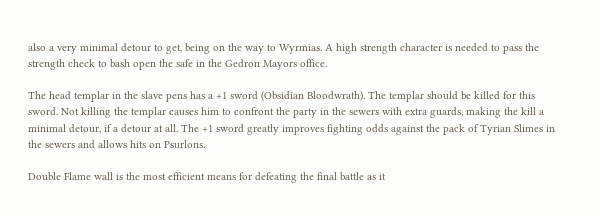also a very minimal detour to get, being on the way to Wyrmias. A high strength character is needed to pass the strength check to bash open the safe in the Gedron Mayors office.

The head templar in the slave pens has a +1 sword (Obsidian Bloodwrath). The templar should be killed for this sword. Not killing the templar causes him to confront the party in the sewers with extra guards, making the kill a minimal detour, if a detour at all. The +1 sword greatly improves fighting odds against the pack of Tyrian Slimes in the sewers and allows hits on Psurlons.

Double Flame wall is the most efficient means for defeating the final battle as it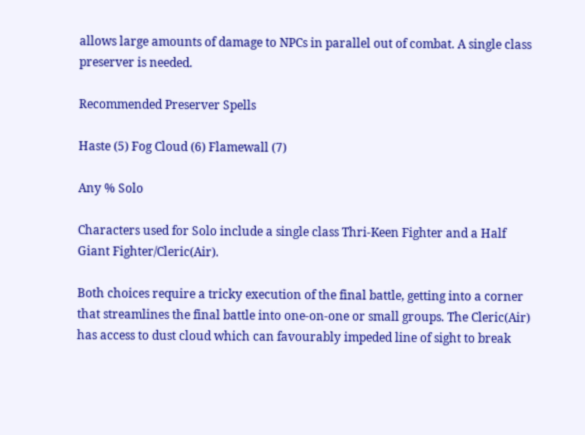allows large amounts of damage to NPCs in parallel out of combat. A single class preserver is needed.

Recommended Preserver Spells

Haste (5) Fog Cloud (6) Flamewall (7)

Any % Solo

Characters used for Solo include a single class Thri-Keen Fighter and a Half Giant Fighter/Cleric(Air).

Both choices require a tricky execution of the final battle, getting into a corner that streamlines the final battle into one-on-one or small groups. The Cleric(Air) has access to dust cloud which can favourably impeded line of sight to break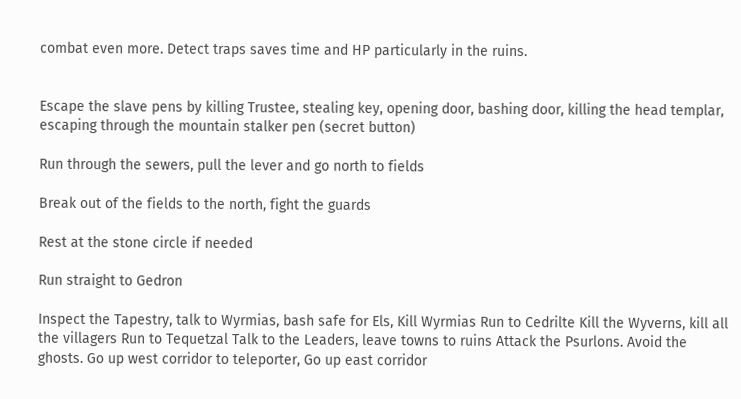combat even more. Detect traps saves time and HP particularly in the ruins.


Escape the slave pens by killing Trustee, stealing key, opening door, bashing door, killing the head templar, escaping through the mountain stalker pen (secret button)

Run through the sewers, pull the lever and go north to fields

Break out of the fields to the north, fight the guards

Rest at the stone circle if needed

Run straight to Gedron

Inspect the Tapestry, talk to Wyrmias, bash safe for Els, Kill Wyrmias Run to Cedrilte Kill the Wyverns, kill all the villagers Run to Tequetzal Talk to the Leaders, leave towns to ruins Attack the Psurlons. Avoid the ghosts. Go up west corridor to teleporter, Go up east corridor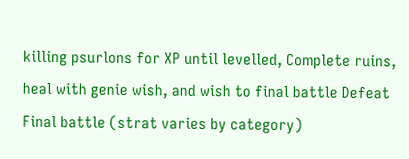killing psurlons for XP until levelled, Complete ruins, heal with genie wish, and wish to final battle Defeat Final battle (strat varies by category)